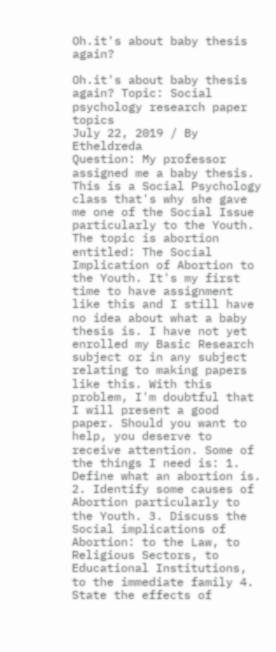Oh.it's about baby thesis again?

Oh.it's about baby thesis again? Topic: Social psychology research paper topics
July 22, 2019 / By Etheldreda
Question: My professor assigned me a baby thesis. This is a Social Psychology class that's why she gave me one of the Social Issue particularly to the Youth. The topic is abortion entitled: The Social Implication of Abortion to the Youth. It's my first time to have assignment like this and I still have no idea about what a baby thesis is. I have not yet enrolled my Basic Research subject or in any subject relating to making papers like this. With this problem, I'm doubtful that I will present a good paper. Should you want to help, you deserve to receive attention. Some of the things I need is: 1. Define what an abortion is. 2. Identify some causes of Abortion particularly to the Youth. 3. Discuss the Social implications of Abortion: to the Law, to Religious Sectors, to Educational Institutions, to the immediate family 4. State the effects of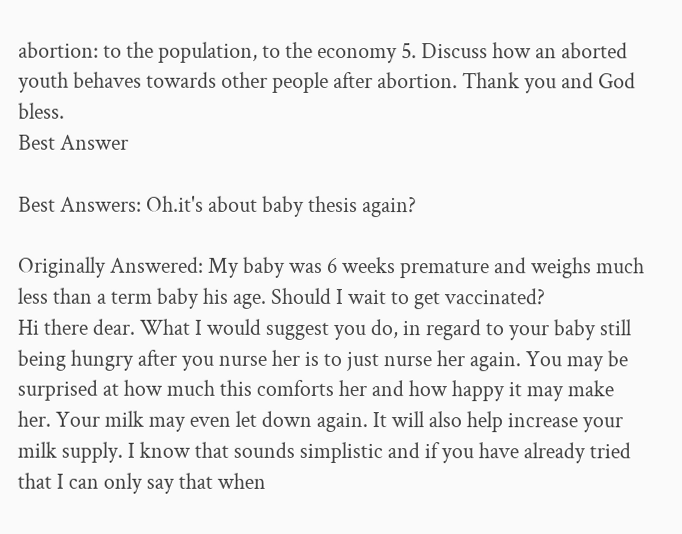abortion: to the population, to the economy 5. Discuss how an aborted youth behaves towards other people after abortion. Thank you and God bless.
Best Answer

Best Answers: Oh.it's about baby thesis again?

Originally Answered: My baby was 6 weeks premature and weighs much less than a term baby his age. Should I wait to get vaccinated?
Hi there dear. What I would suggest you do, in regard to your baby still being hungry after you nurse her is to just nurse her again. You may be surprised at how much this comforts her and how happy it may make her. Your milk may even let down again. It will also help increase your milk supply. I know that sounds simplistic and if you have already tried that I can only say that when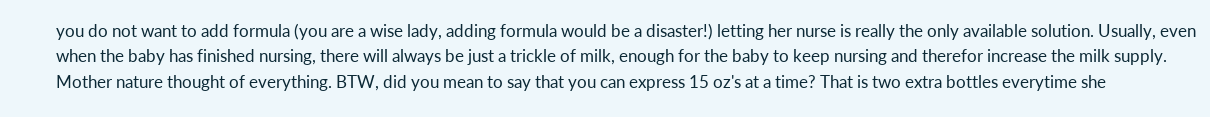you do not want to add formula (you are a wise lady, adding formula would be a disaster!) letting her nurse is really the only available solution. Usually, even when the baby has finished nursing, there will always be just a trickle of milk, enough for the baby to keep nursing and therefor increase the milk supply. Mother nature thought of everything. BTW, did you mean to say that you can express 15 oz's at a time? That is two extra bottles everytime she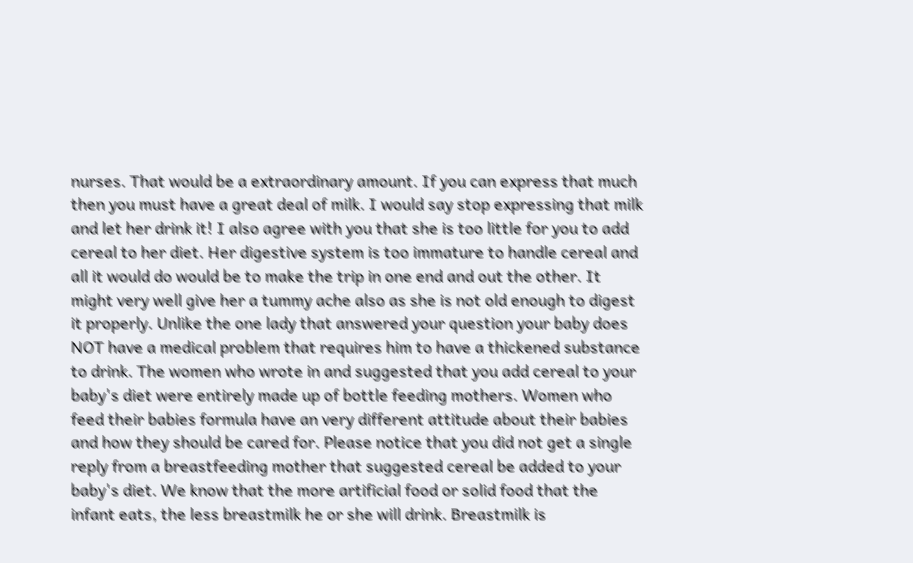nurses. That would be a extraordinary amount. If you can express that much then you must have a great deal of milk. I would say stop expressing that milk and let her drink it! I also agree with you that she is too little for you to add cereal to her diet. Her digestive system is too immature to handle cereal and all it would do would be to make the trip in one end and out the other. It might very well give her a tummy ache also as she is not old enough to digest it properly. Unlike the one lady that answered your question your baby does NOT have a medical problem that requires him to have a thickened substance to drink. The women who wrote in and suggested that you add cereal to your baby's diet were entirely made up of bottle feeding mothers. Women who feed their babies formula have an very different attitude about their babies and how they should be cared for. Please notice that you did not get a single reply from a breastfeeding mother that suggested cereal be added to your baby's diet. We know that the more artificial food or solid food that the infant eats, the less breastmilk he or she will drink. Breastmilk is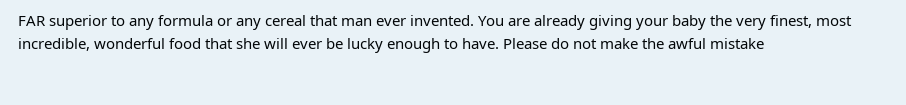FAR superior to any formula or any cereal that man ever invented. You are already giving your baby the very finest, most incredible, wonderful food that she will ever be lucky enough to have. Please do not make the awful mistake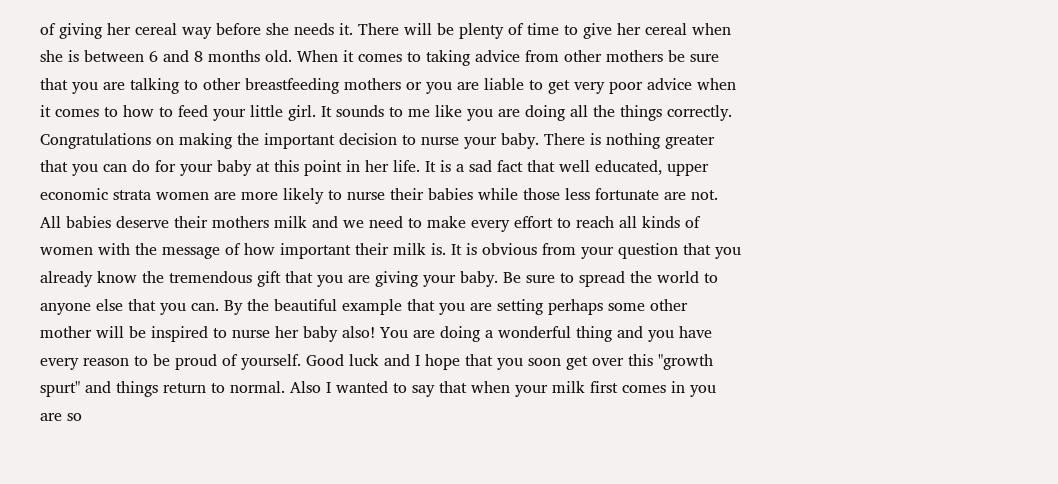of giving her cereal way before she needs it. There will be plenty of time to give her cereal when she is between 6 and 8 months old. When it comes to taking advice from other mothers be sure that you are talking to other breastfeeding mothers or you are liable to get very poor advice when it comes to how to feed your little girl. It sounds to me like you are doing all the things correctly. Congratulations on making the important decision to nurse your baby. There is nothing greater that you can do for your baby at this point in her life. It is a sad fact that well educated, upper economic strata women are more likely to nurse their babies while those less fortunate are not. All babies deserve their mothers milk and we need to make every effort to reach all kinds of women with the message of how important their milk is. It is obvious from your question that you already know the tremendous gift that you are giving your baby. Be sure to spread the world to anyone else that you can. By the beautiful example that you are setting perhaps some other mother will be inspired to nurse her baby also! You are doing a wonderful thing and you have every reason to be proud of yourself. Good luck and I hope that you soon get over this "growth spurt" and things return to normal. Also I wanted to say that when your milk first comes in you are so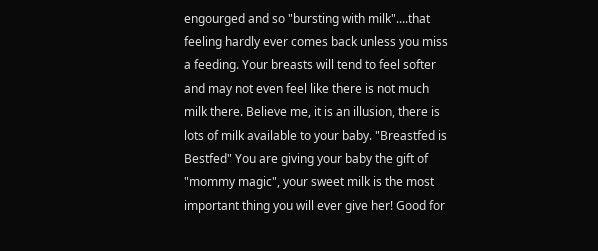engourged and so "bursting with milk"....that feeling hardly ever comes back unless you miss a feeding. Your breasts will tend to feel softer and may not even feel like there is not much milk there. Believe me, it is an illusion, there is lots of milk available to your baby. "Breastfed is Bestfed" You are giving your baby the gift of "mommy magic", your sweet milk is the most important thing you will ever give her! Good for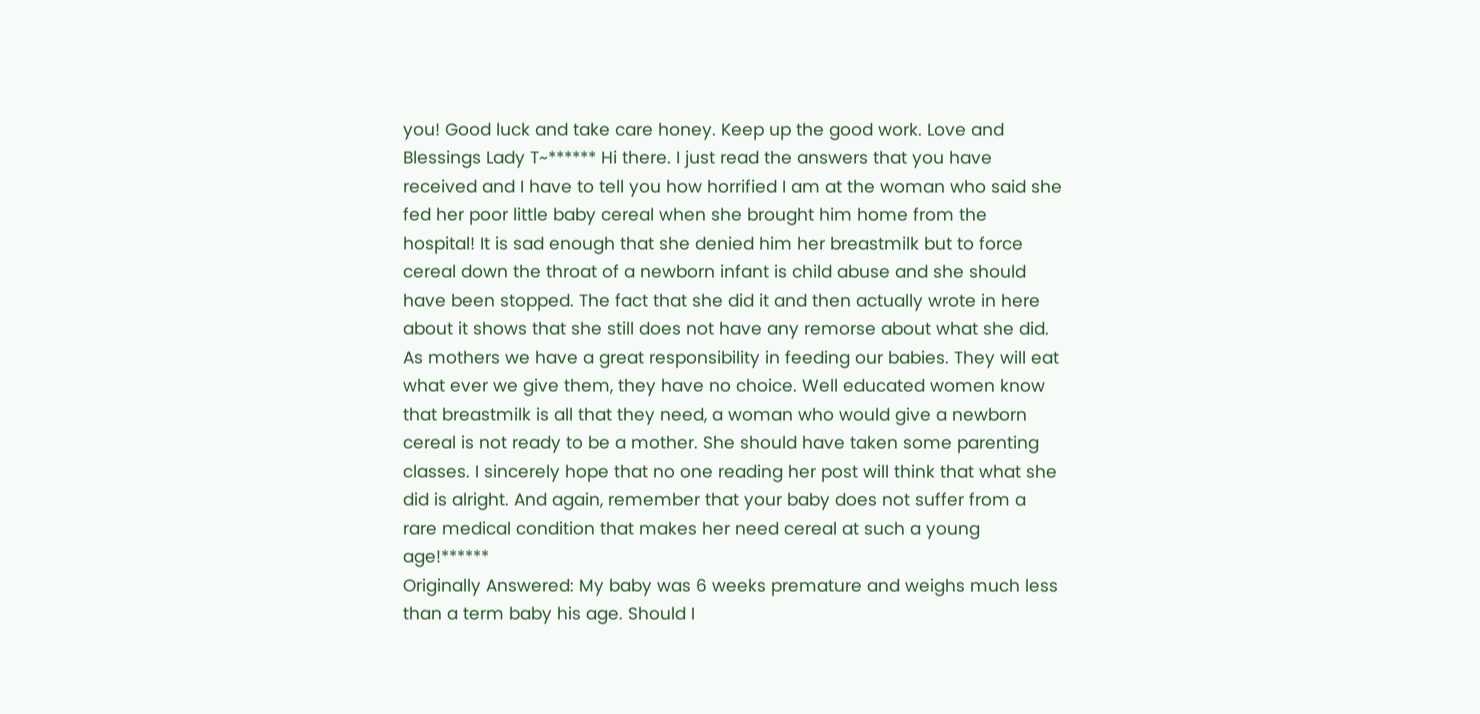you! Good luck and take care honey. Keep up the good work. Love and Blessings Lady T~****** Hi there. I just read the answers that you have received and I have to tell you how horrified I am at the woman who said she fed her poor little baby cereal when she brought him home from the hospital! It is sad enough that she denied him her breastmilk but to force cereal down the throat of a newborn infant is child abuse and she should have been stopped. The fact that she did it and then actually wrote in here about it shows that she still does not have any remorse about what she did. As mothers we have a great responsibility in feeding our babies. They will eat what ever we give them, they have no choice. Well educated women know that breastmilk is all that they need, a woman who would give a newborn cereal is not ready to be a mother. She should have taken some parenting classes. I sincerely hope that no one reading her post will think that what she did is alright. And again, remember that your baby does not suffer from a rare medical condition that makes her need cereal at such a young age!******
Originally Answered: My baby was 6 weeks premature and weighs much less than a term baby his age. Should I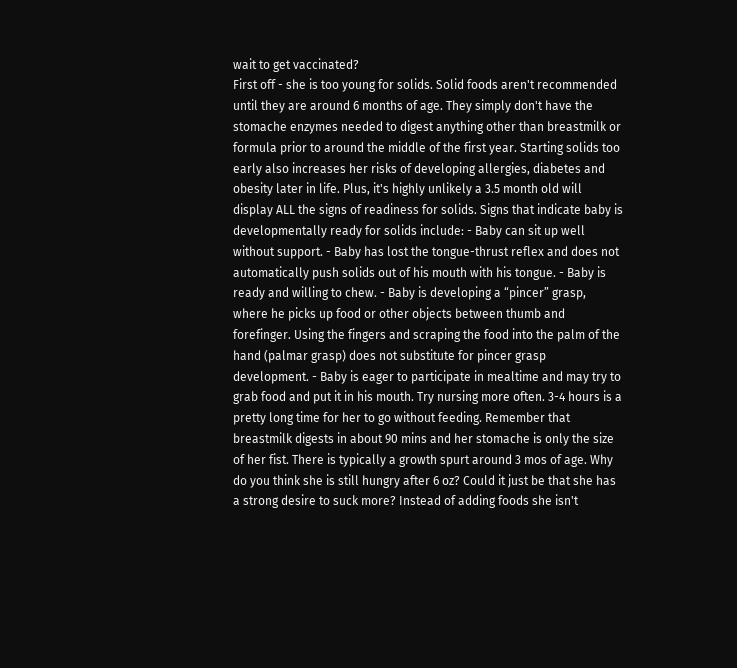wait to get vaccinated?
First off - she is too young for solids. Solid foods aren't recommended until they are around 6 months of age. They simply don't have the stomache enzymes needed to digest anything other than breastmilk or formula prior to around the middle of the first year. Starting solids too early also increases her risks of developing allergies, diabetes and obesity later in life. Plus, it's highly unlikely a 3.5 month old will display ALL the signs of readiness for solids. Signs that indicate baby is developmentally ready for solids include: - Baby can sit up well without support. - Baby has lost the tongue-thrust reflex and does not automatically push solids out of his mouth with his tongue. - Baby is ready and willing to chew. - Baby is developing a “pincer” grasp, where he picks up food or other objects between thumb and forefinger. Using the fingers and scraping the food into the palm of the hand (palmar grasp) does not substitute for pincer grasp development. - Baby is eager to participate in mealtime and may try to grab food and put it in his mouth. Try nursing more often. 3-4 hours is a pretty long time for her to go without feeding. Remember that breastmilk digests in about 90 mins and her stomache is only the size of her fist. There is typically a growth spurt around 3 mos of age. Why do you think she is still hungry after 6 oz? Could it just be that she has a strong desire to suck more? Instead of adding foods she isn't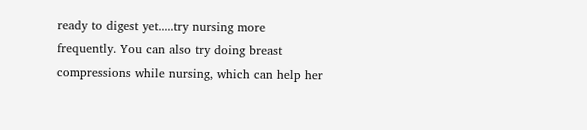ready to digest yet.....try nursing more frequently. You can also try doing breast compressions while nursing, which can help her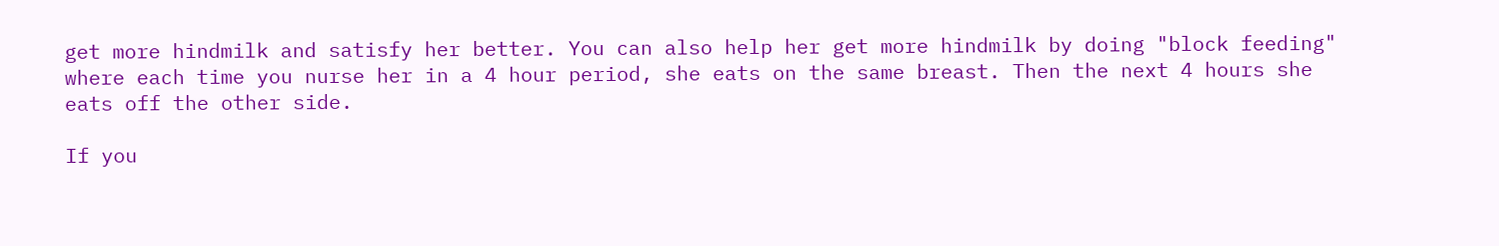get more hindmilk and satisfy her better. You can also help her get more hindmilk by doing "block feeding" where each time you nurse her in a 4 hour period, she eats on the same breast. Then the next 4 hours she eats off the other side.

If you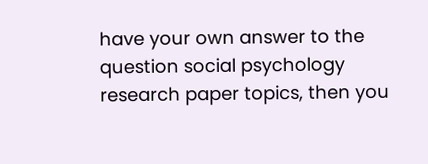have your own answer to the question social psychology research paper topics, then you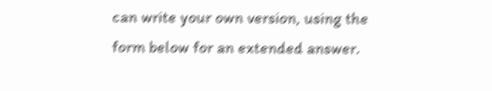can write your own version, using the form below for an extended answer.